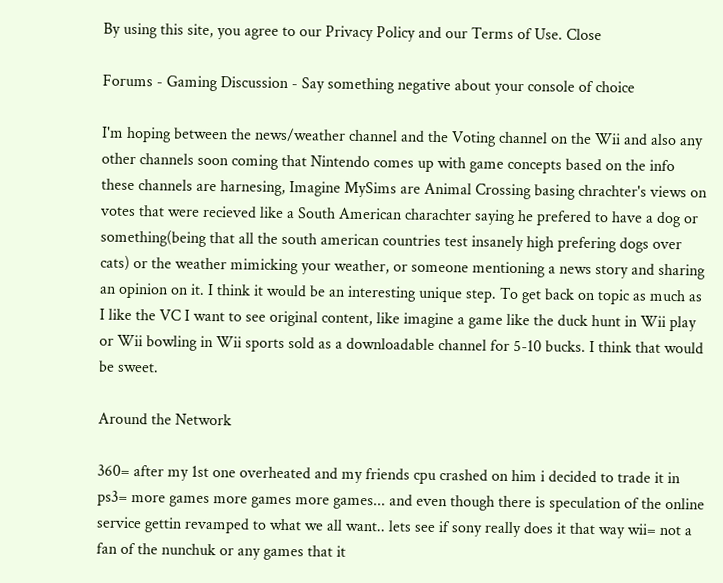By using this site, you agree to our Privacy Policy and our Terms of Use. Close

Forums - Gaming Discussion - Say something negative about your console of choice

I'm hoping between the news/weather channel and the Voting channel on the Wii and also any other channels soon coming that Nintendo comes up with game concepts based on the info these channels are harnesing, Imagine MySims are Animal Crossing basing chrachter's views on votes that were recieved like a South American charachter saying he prefered to have a dog or something(being that all the south american countries test insanely high prefering dogs over cats) or the weather mimicking your weather, or someone mentioning a news story and sharing an opinion on it. I think it would be an interesting unique step. To get back on topic as much as I like the VC I want to see original content, like imagine a game like the duck hunt in Wii play or Wii bowling in Wii sports sold as a downloadable channel for 5-10 bucks. I think that would be sweet.

Around the Network

360= after my 1st one overheated and my friends cpu crashed on him i decided to trade it in ps3= more games more games more games... and even though there is speculation of the online service gettin revamped to what we all want.. lets see if sony really does it that way wii= not a fan of the nunchuk or any games that it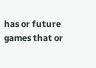has or future games that or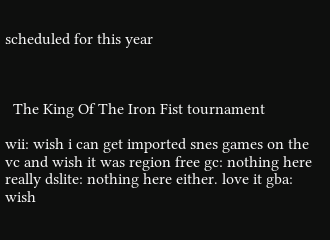scheduled for this year



  The King Of The Iron Fist tournament

wii: wish i can get imported snes games on the vc and wish it was region free gc: nothing here really dslite: nothing here either. love it gba: wish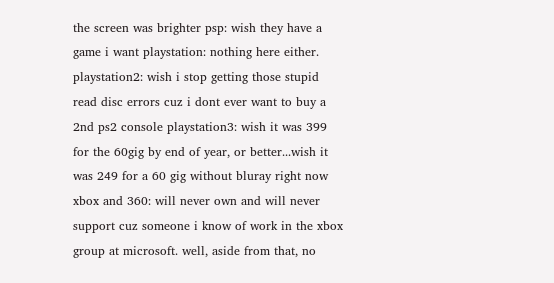the screen was brighter psp: wish they have a game i want playstation: nothing here either. playstation2: wish i stop getting those stupid read disc errors cuz i dont ever want to buy a 2nd ps2 console playstation3: wish it was 399 for the 60gig by end of year, or better...wish it was 249 for a 60 gig without bluray right now xbox and 360: will never own and will never support cuz someone i know of work in the xbox group at microsoft. well, aside from that, no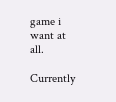game i want at all.

Currently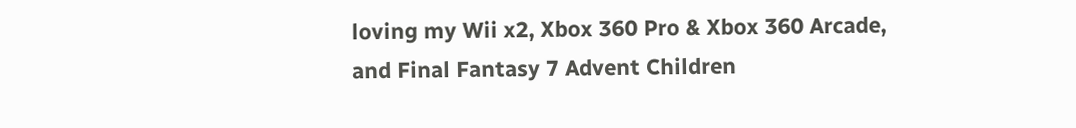loving my Wii x2, Xbox 360 Pro & Xbox 360 Arcade, and Final Fantasy 7 Advent Children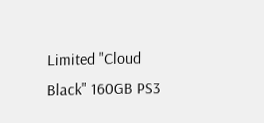Limited "Cloud Black" 160GB PS3